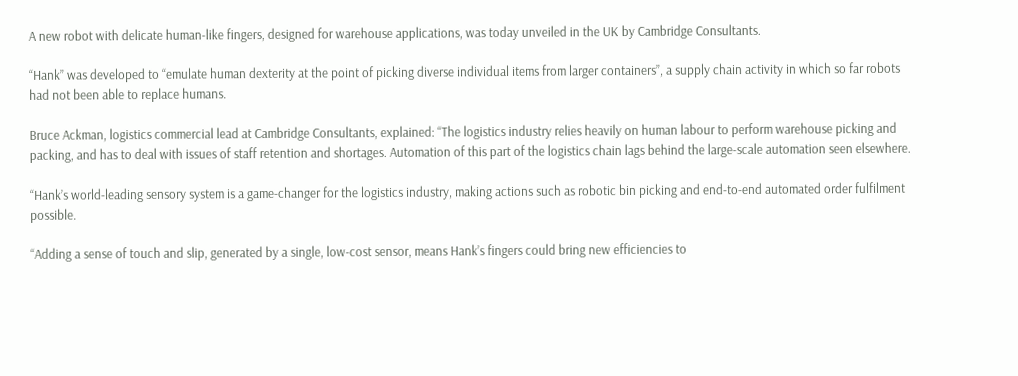A new robot with delicate human-like fingers, designed for warehouse applications, was today unveiled in the UK by Cambridge Consultants.

“Hank” was developed to “emulate human dexterity at the point of picking diverse individual items from larger containers”, a supply chain activity in which so far robots had not been able to replace humans.

Bruce Ackman, logistics commercial lead at Cambridge Consultants, explained: “The logistics industry relies heavily on human labour to perform warehouse picking and packing, and has to deal with issues of staff retention and shortages. Automation of this part of the logistics chain lags behind the large-scale automation seen elsewhere.

“Hank’s world-leading sensory system is a game-changer for the logistics industry, making actions such as robotic bin picking and end-to-end automated order fulfilment possible.

“Adding a sense of touch and slip, generated by a single, low-cost sensor, means Hank’s fingers could bring new efficiencies to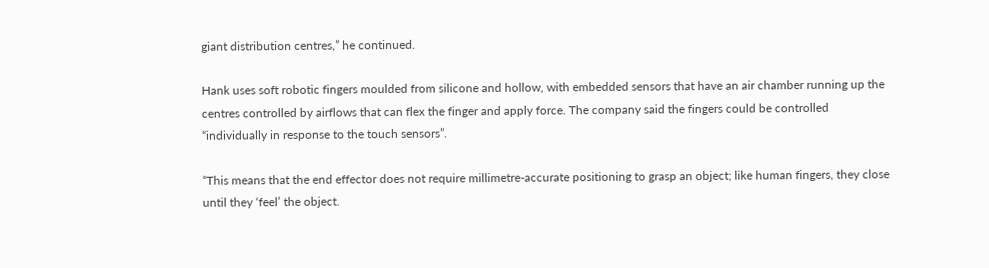giant distribution centres,” he continued.

Hank uses soft robotic fingers moulded from silicone and hollow, with embedded sensors that have an air chamber running up the centres controlled by airflows that can flex the finger and apply force. The company said the fingers could be controlled “individually in response to the touch sensors”.

“This means that the end effector does not require millimetre-accurate positioning to grasp an object; like human fingers, they close until they ‘feel’ the object.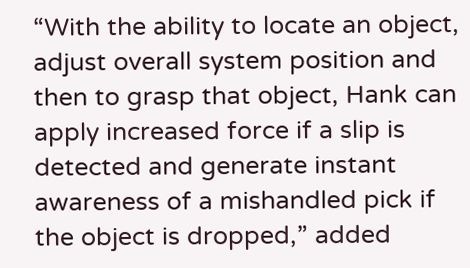“With the ability to locate an object, adjust overall system position and then to grasp that object, Hank can apply increased force if a slip is detected and generate instant awareness of a mishandled pick if the object is dropped,” added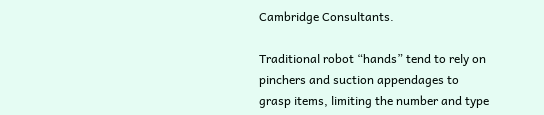Cambridge Consultants.

Traditional robot “hands” tend to rely on pinchers and suction appendages to grasp items, limiting the number and type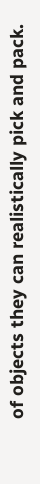of objects they can realistically pick and pack.